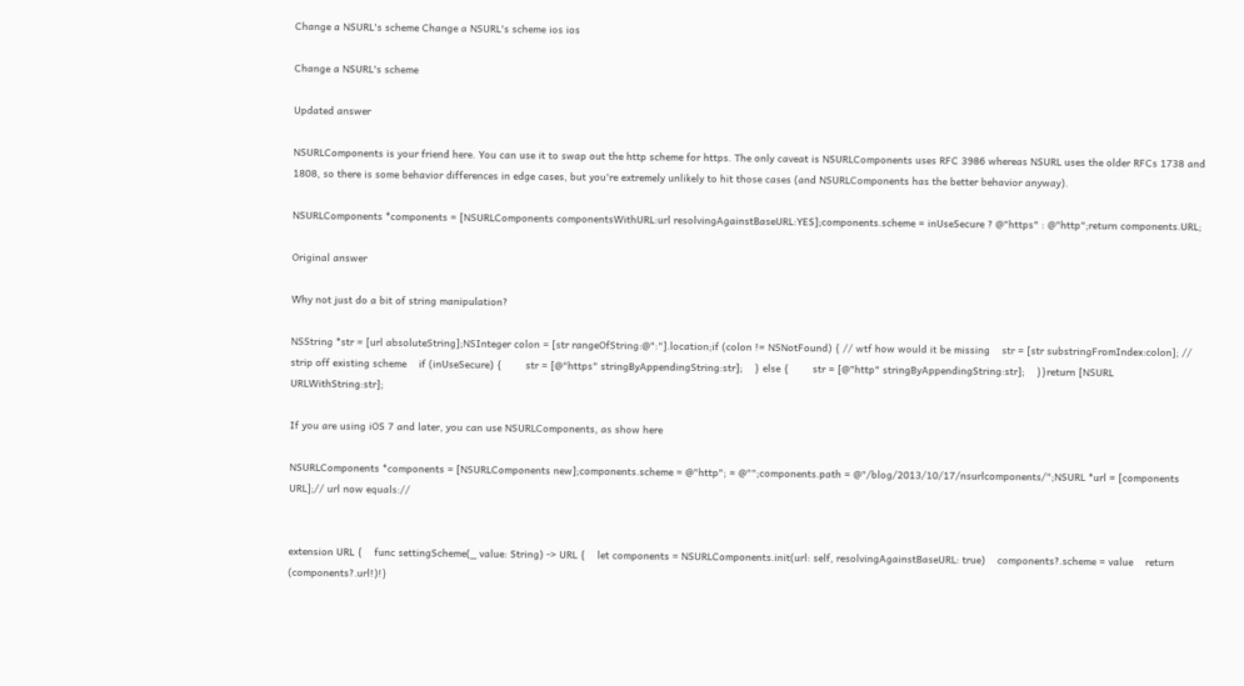Change a NSURL's scheme Change a NSURL's scheme ios ios

Change a NSURL's scheme

Updated answer

NSURLComponents is your friend here. You can use it to swap out the http scheme for https. The only caveat is NSURLComponents uses RFC 3986 whereas NSURL uses the older RFCs 1738 and 1808, so there is some behavior differences in edge cases, but you're extremely unlikely to hit those cases (and NSURLComponents has the better behavior anyway).

NSURLComponents *components = [NSURLComponents componentsWithURL:url resolvingAgainstBaseURL:YES];components.scheme = inUseSecure ? @"https" : @"http";return components.URL;

Original answer

Why not just do a bit of string manipulation?

NSString *str = [url absoluteString];NSInteger colon = [str rangeOfString:@":"].location;if (colon != NSNotFound) { // wtf how would it be missing    str = [str substringFromIndex:colon]; // strip off existing scheme    if (inUseSecure) {        str = [@"https" stringByAppendingString:str];    } else {        str = [@"http" stringByAppendingString:str];    }}return [NSURL URLWithString:str];

If you are using iOS 7 and later, you can use NSURLComponents, as show here

NSURLComponents *components = [NSURLComponents new];components.scheme = @"http"; = @"";components.path = @"/blog/2013/10/17/nsurlcomponents/";NSURL *url = [components URL];// url now equals://


extension URL {    func settingScheme(_ value: String) -> URL {    let components = NSURLComponents.init(url: self, resolvingAgainstBaseURL: true)    components?.scheme = value    return (components?.url!)!}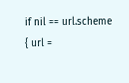if nil == url.scheme { url =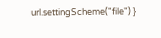url.settingScheme("file") }